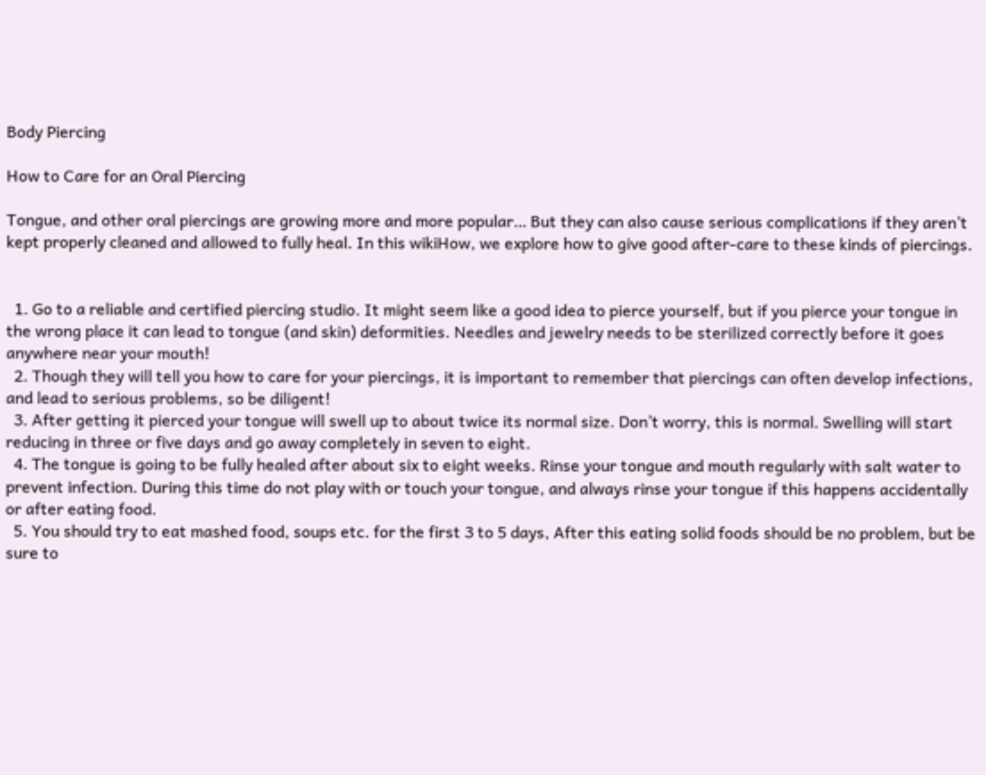Body Piercing

How to Care for an Oral Piercing

Tongue, and other oral piercings are growing more and more popular… But they can also cause serious complications if they aren’t kept properly cleaned and allowed to fully heal. In this wikiHow, we explore how to give good after-care to these kinds of piercings.


  1. Go to a reliable and certified piercing studio. It might seem like a good idea to pierce yourself, but if you pierce your tongue in the wrong place it can lead to tongue (and skin) deformities. Needles and jewelry needs to be sterilized correctly before it goes anywhere near your mouth!
  2. Though they will tell you how to care for your piercings, it is important to remember that piercings can often develop infections, and lead to serious problems, so be diligent!
  3. After getting it pierced your tongue will swell up to about twice its normal size. Don’t worry, this is normal. Swelling will start reducing in three or five days and go away completely in seven to eight.
  4. The tongue is going to be fully healed after about six to eight weeks. Rinse your tongue and mouth regularly with salt water to prevent infection. During this time do not play with or touch your tongue, and always rinse your tongue if this happens accidentally or after eating food.
  5. You should try to eat mashed food, soups etc. for the first 3 to 5 days, After this eating solid foods should be no problem, but be sure to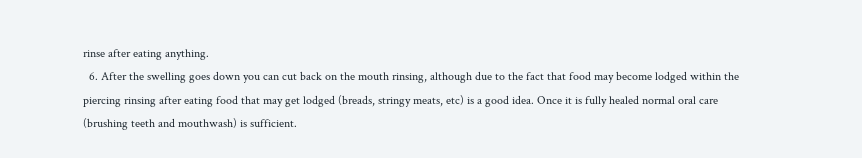rinse after eating anything.
  6. After the swelling goes down you can cut back on the mouth rinsing, although due to the fact that food may become lodged within the piercing rinsing after eating food that may get lodged (breads, stringy meats, etc) is a good idea. Once it is fully healed normal oral care (brushing teeth and mouthwash) is sufficient.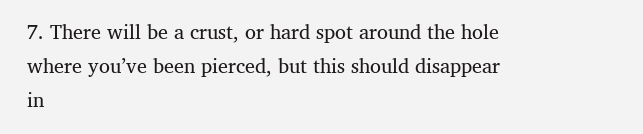7. There will be a crust, or hard spot around the hole where you’ve been pierced, but this should disappear in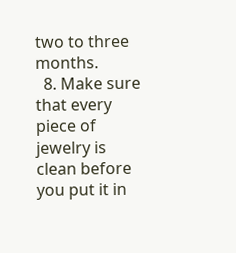two to three months.
  8. Make sure that every piece of jewelry is clean before you put it in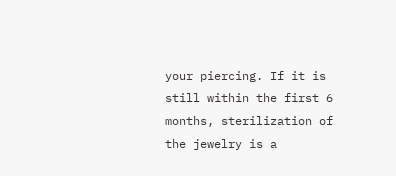your piercing. If it is still within the first 6 months, sterilization of the jewelry is a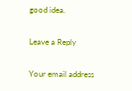good idea.

Leave a Reply

Your email address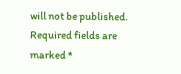will not be published. Required fields are marked *